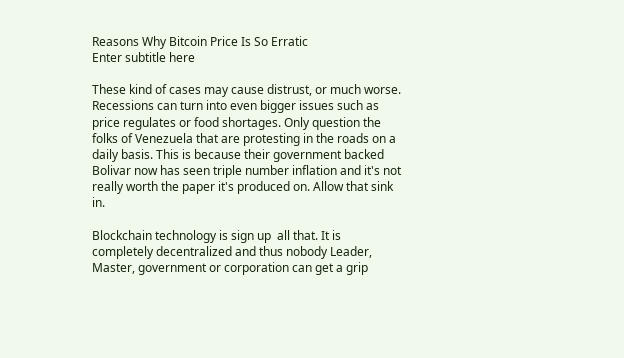Reasons Why Bitcoin Price Is So Erratic
Enter subtitle here

These kind of cases may cause distrust, or much worse. Recessions can turn into even bigger issues such as price regulates or food shortages. Only question the folks of Venezuela that are protesting in the roads on a daily basis. This is because their government backed Bolivar now has seen triple number inflation and it's not really worth the paper it's produced on. Allow that sink in.

Blockchain technology is sign up  all that. It is completely decentralized and thus nobody Leader, Master, government or corporation can get a grip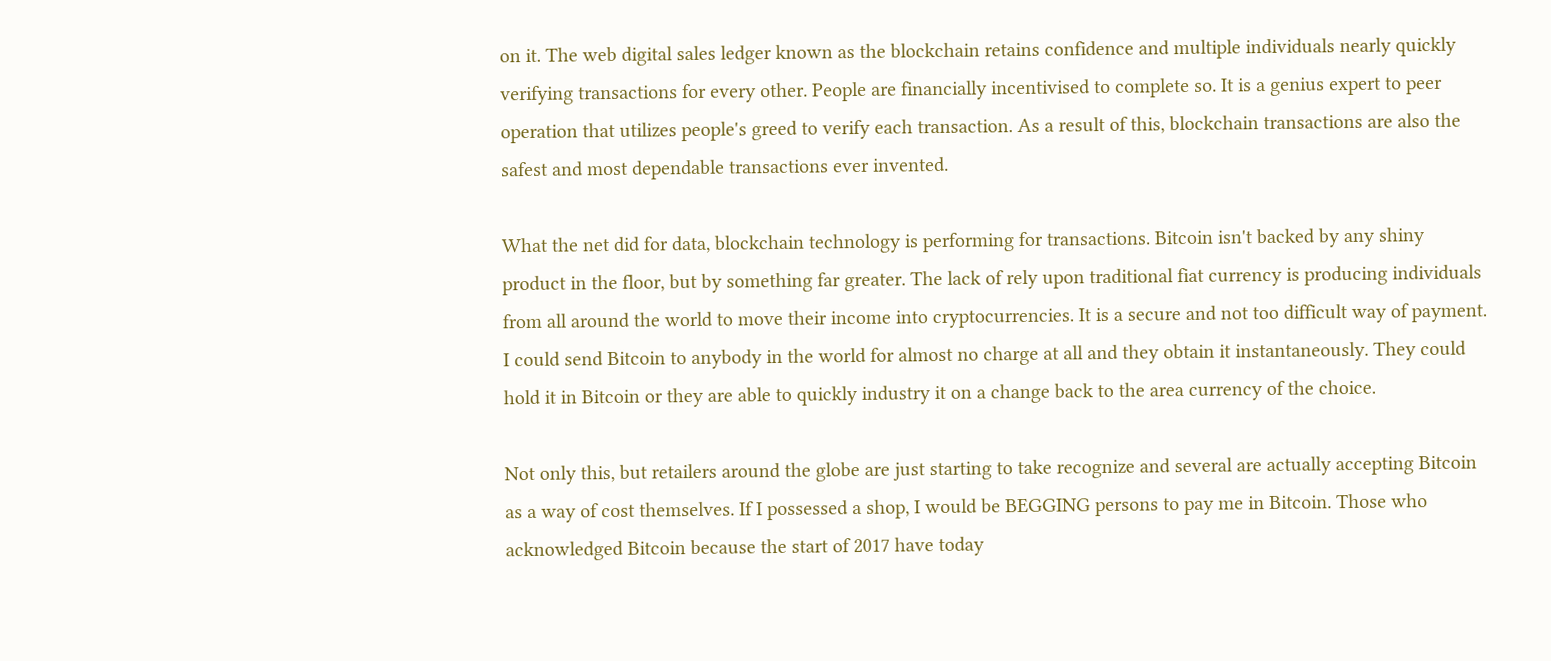on it. The web digital sales ledger known as the blockchain retains confidence and multiple individuals nearly quickly verifying transactions for every other. People are financially incentivised to complete so. It is a genius expert to peer operation that utilizes people's greed to verify each transaction. As a result of this, blockchain transactions are also the safest and most dependable transactions ever invented.

What the net did for data, blockchain technology is performing for transactions. Bitcoin isn't backed by any shiny product in the floor, but by something far greater. The lack of rely upon traditional fiat currency is producing individuals from all around the world to move their income into cryptocurrencies. It is a secure and not too difficult way of payment. I could send Bitcoin to anybody in the world for almost no charge at all and they obtain it instantaneously. They could hold it in Bitcoin or they are able to quickly industry it on a change back to the area currency of the choice.

Not only this, but retailers around the globe are just starting to take recognize and several are actually accepting Bitcoin as a way of cost themselves. If I possessed a shop, I would be BEGGING persons to pay me in Bitcoin. Those who acknowledged Bitcoin because the start of 2017 have today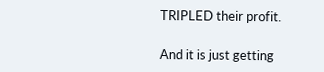TRIPLED their profit.

And it is just getting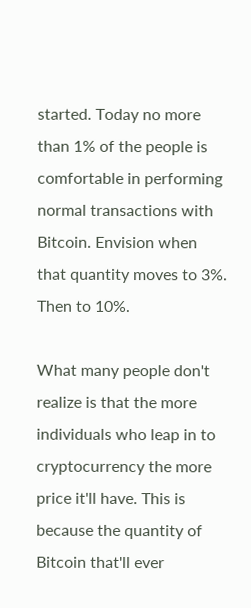started. Today no more than 1% of the people is comfortable in performing normal transactions with Bitcoin. Envision when that quantity moves to 3%. Then to 10%.

What many people don't realize is that the more individuals who leap in to cryptocurrency the more price it'll have. This is because the quantity of Bitcoin that'll ever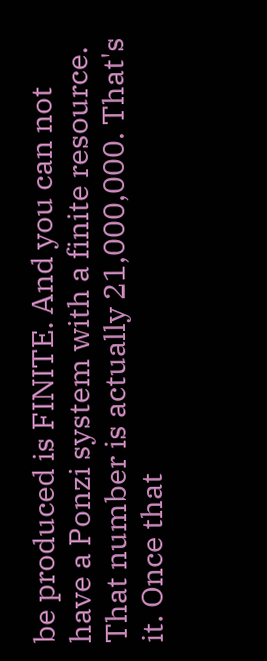be produced is FINITE. And you can not have a Ponzi system with a finite resource. That number is actually 21,000,000. That's it. Once that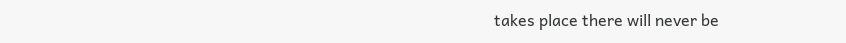takes place there will never be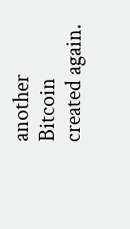another Bitcoin created again.